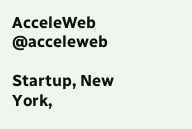AcceleWeb @acceleweb

Startup, New York,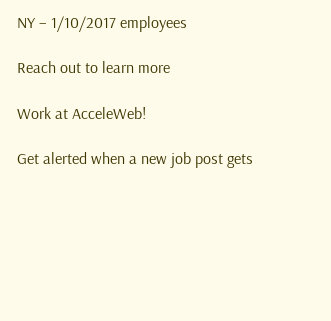NY – 1/10/2017 employees

Reach out to learn more

Work at AcceleWeb!

Get alerted when a new job post gets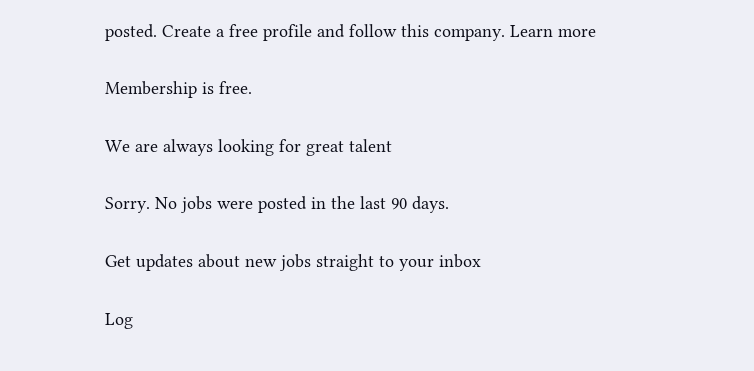posted. Create a free profile and follow this company. Learn more

Membership is free.

We are always looking for great talent

Sorry. No jobs were posted in the last 90 days.

Get updates about new jobs straight to your inbox

Log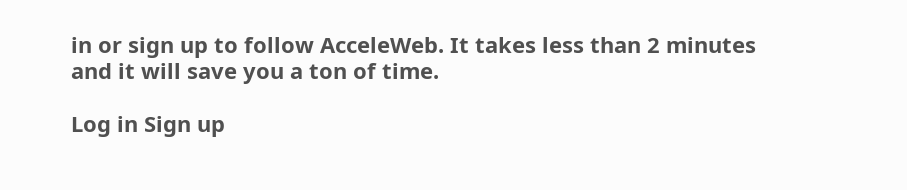in or sign up to follow AcceleWeb. It takes less than 2 minutes and it will save you a ton of time.

Log in Sign up